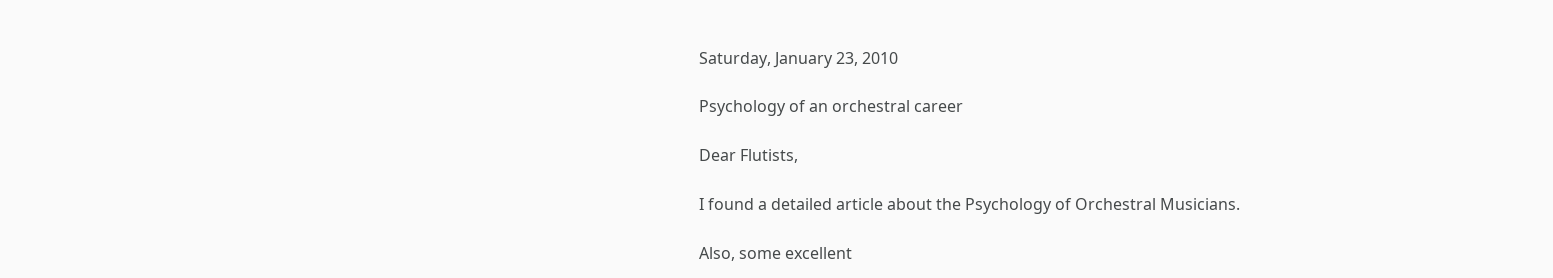Saturday, January 23, 2010

Psychology of an orchestral career

Dear Flutists,

I found a detailed article about the Psychology of Orchestral Musicians.

Also, some excellent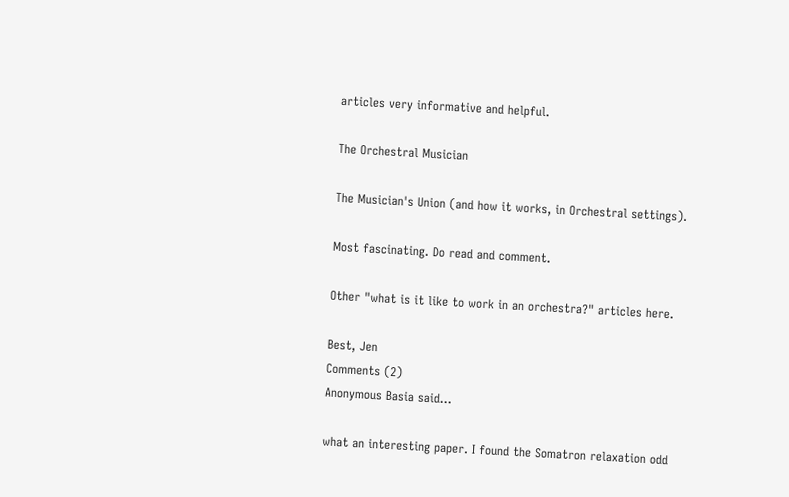articles very informative and helpful.

The Orchestral Musician

The Musician's Union (and how it works, in Orchestral settings).

Most fascinating. Do read and comment.

Other "what is it like to work in an orchestra?" articles here.

Best, Jen
Comments (2)
Anonymous Basia said...

what an interesting paper. I found the Somatron relaxation odd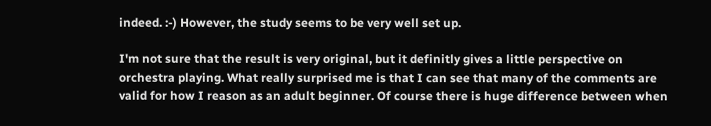indeed. :-) However, the study seems to be very well set up.

I'm not sure that the result is very original, but it definitly gives a little perspective on orchestra playing. What really surprised me is that I can see that many of the comments are valid for how I reason as an adult beginner. Of course there is huge difference between when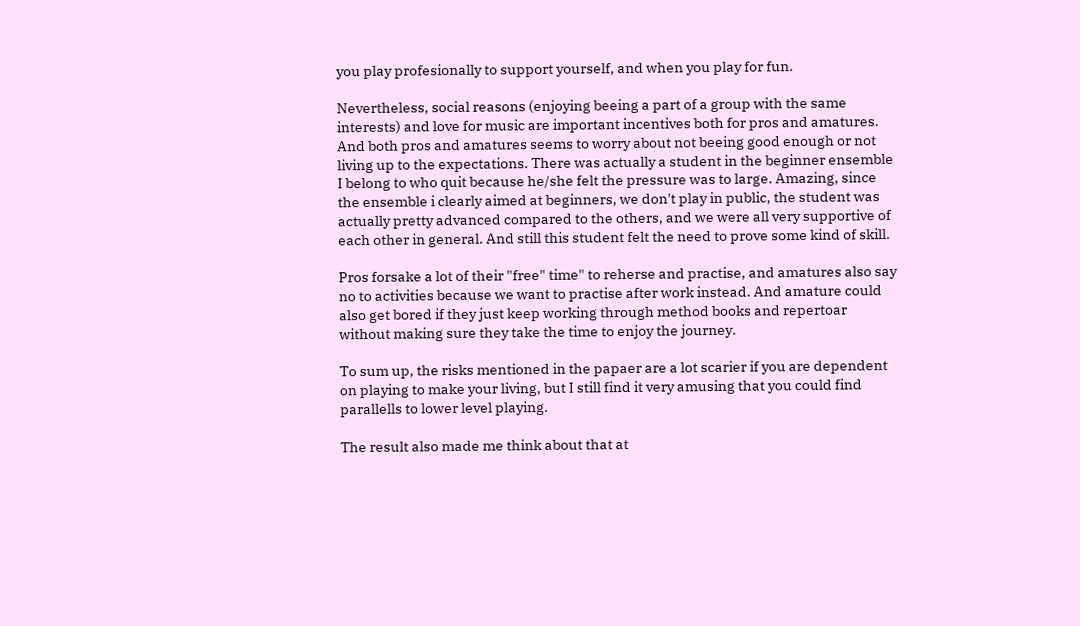you play profesionally to support yourself, and when you play for fun.

Nevertheless, social reasons (enjoying beeing a part of a group with the same interests) and love for music are important incentives both for pros and amatures. And both pros and amatures seems to worry about not beeing good enough or not living up to the expectations. There was actually a student in the beginner ensemble I belong to who quit because he/she felt the pressure was to large. Amazing, since the ensemble i clearly aimed at beginners, we don't play in public, the student was actually pretty advanced compared to the others, and we were all very supportive of each other in general. And still this student felt the need to prove some kind of skill.

Pros forsake a lot of their "free" time" to reherse and practise, and amatures also say no to activities because we want to practise after work instead. And amature could also get bored if they just keep working through method books and repertoar without making sure they take the time to enjoy the journey.

To sum up, the risks mentioned in the papaer are a lot scarier if you are dependent on playing to make your living, but I still find it very amusing that you could find parallells to lower level playing.

The result also made me think about that at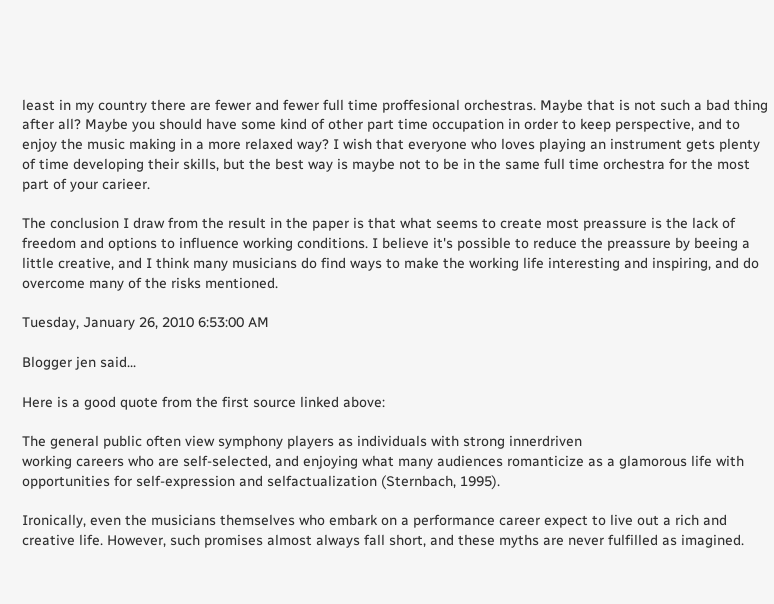least in my country there are fewer and fewer full time proffesional orchestras. Maybe that is not such a bad thing after all? Maybe you should have some kind of other part time occupation in order to keep perspective, and to enjoy the music making in a more relaxed way? I wish that everyone who loves playing an instrument gets plenty of time developing their skills, but the best way is maybe not to be in the same full time orchestra for the most part of your carieer.

The conclusion I draw from the result in the paper is that what seems to create most preassure is the lack of freedom and options to influence working conditions. I believe it's possible to reduce the preassure by beeing a little creative, and I think many musicians do find ways to make the working life interesting and inspiring, and do overcome many of the risks mentioned.

Tuesday, January 26, 2010 6:53:00 AM

Blogger jen said...

Here is a good quote from the first source linked above:

The general public often view symphony players as individuals with strong innerdriven
working careers who are self-selected, and enjoying what many audiences romanticize as a glamorous life with opportunities for self-expression and selfactualization (Sternbach, 1995).

Ironically, even the musicians themselves who embark on a performance career expect to live out a rich and creative life. However, such promises almost always fall short, and these myths are never fulfilled as imagined.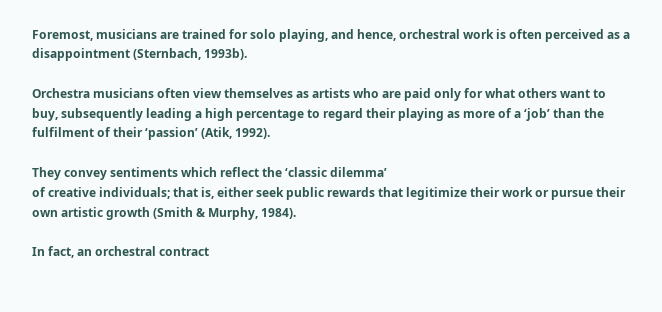Foremost, musicians are trained for solo playing, and hence, orchestral work is often perceived as a disappointment (Sternbach, 1993b).

Orchestra musicians often view themselves as artists who are paid only for what others want to buy, subsequently leading a high percentage to regard their playing as more of a ‘job’ than the fulfilment of their ‘passion’ (Atik, 1992).

They convey sentiments which reflect the ‘classic dilemma’
of creative individuals; that is, either seek public rewards that legitimize their work or pursue their own artistic growth (Smith & Murphy, 1984).

In fact, an orchestral contract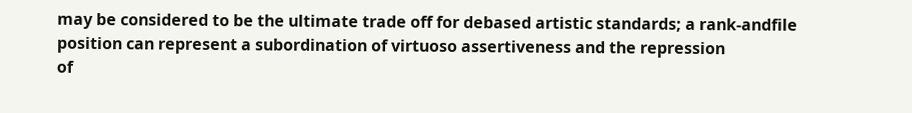may be considered to be the ultimate trade off for debased artistic standards; a rank-andfile
position can represent a subordination of virtuoso assertiveness and the repression
of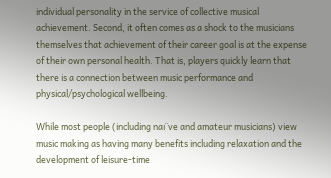individual personality in the service of collective musical achievement. Second, it often comes as a shock to the musicians themselves that achievement of their career goal is at the expense of their own personal health. That is, players quickly learn that there is a connection between music performance and physical/psychological wellbeing.

While most people (including naı¨ve and amateur musicians) view music making as having many benefits including relaxation and the development of leisure-time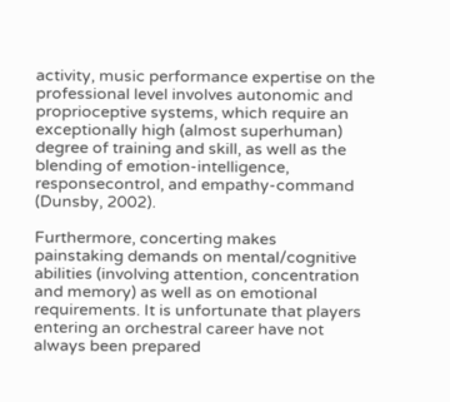activity, music performance expertise on the professional level involves autonomic and
proprioceptive systems, which require an exceptionally high (almost superhuman) degree of training and skill, as well as the blending of emotion-intelligence, responsecontrol, and empathy-command (Dunsby, 2002).

Furthermore, concerting makes
painstaking demands on mental/cognitive abilities (involving attention, concentration
and memory) as well as on emotional requirements. It is unfortunate that players entering an orchestral career have not always been prepared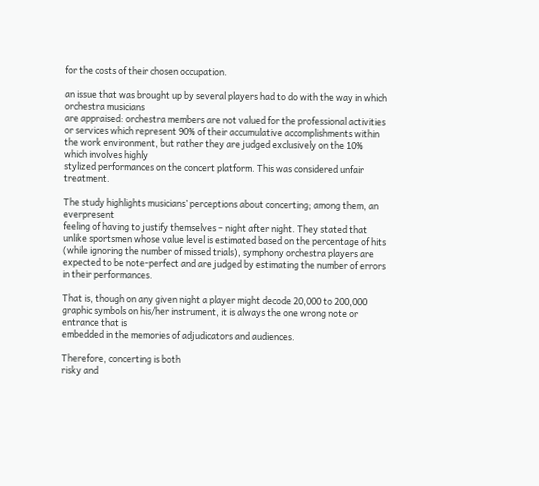for the costs of their chosen occupation.

an issue that was brought up by several players had to do with the way in which orchestra musicians
are appraised: orchestra members are not valued for the professional activities or services which represent 90% of their accumulative accomplishments within the work environment, but rather they are judged exclusively on the 10% which involves highly
stylized performances on the concert platform. This was considered unfair treatment.

The study highlights musicians’ perceptions about concerting; among them, an everpresent
feeling of having to justify themselves – night after night. They stated that unlike sportsmen whose value level is estimated based on the percentage of hits (while ignoring the number of missed trials), symphony orchestra players are expected to be note-perfect and are judged by estimating the number of errors in their performances.

That is, though on any given night a player might decode 20,000 to 200,000 graphic symbols on his/her instrument, it is always the one wrong note or entrance that is
embedded in the memories of adjudicators and audiences.

Therefore, concerting is both
risky and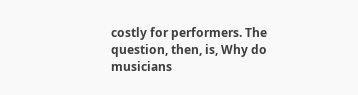costly for performers. The question, then, is, Why do musicians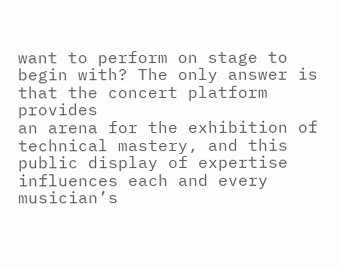want to perform on stage to begin with? The only answer is that the concert platform provides
an arena for the exhibition of technical mastery, and this public display of expertise influences each and every musician’s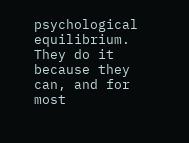psychological equilibrium. They do it because they can, and for most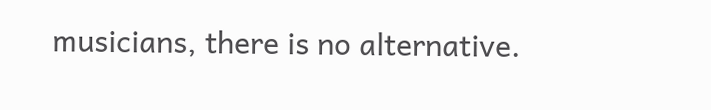musicians, there is no alternative.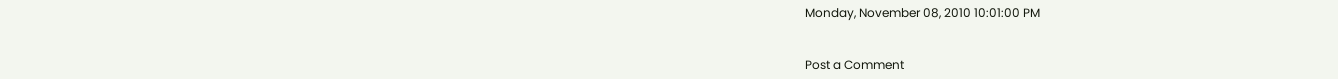Monday, November 08, 2010 10:01:00 PM


Post a Comment